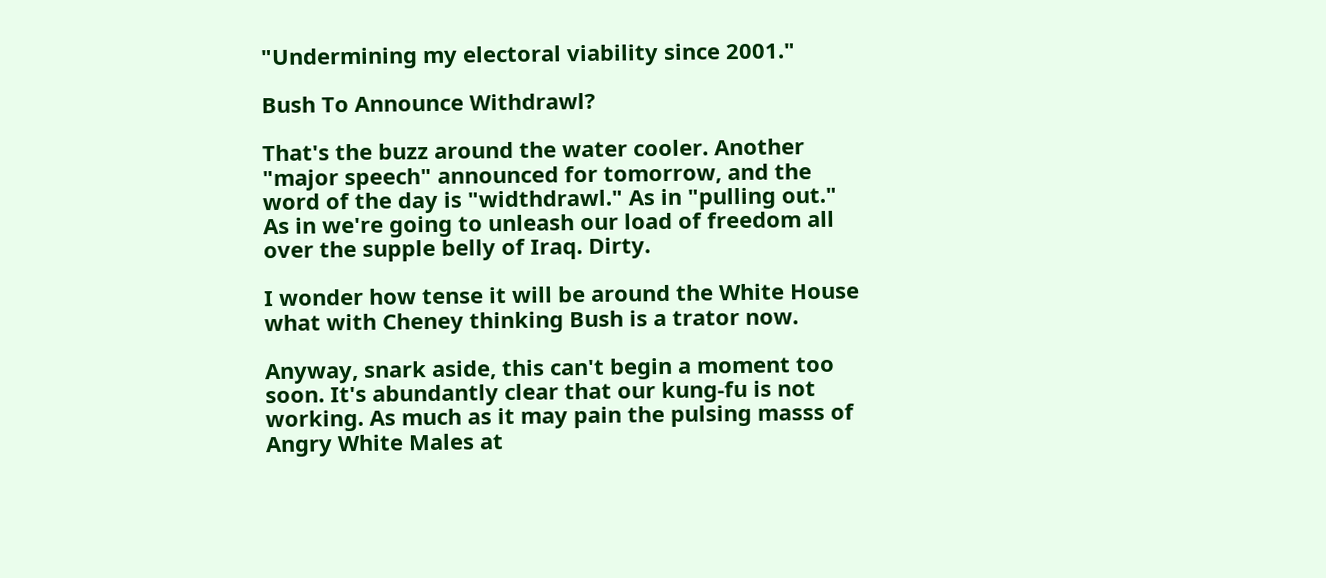"Undermining my electoral viability since 2001."

Bush To Announce Withdrawl?

That's the buzz around the water cooler. Another "major speech" announced for tomorrow, and the word of the day is "widthdrawl." As in "pulling out." As in we're going to unleash our load of freedom all over the supple belly of Iraq. Dirty.

I wonder how tense it will be around the White House what with Cheney thinking Bush is a trator now.

Anyway, snark aside, this can't begin a moment too soon. It's abundantly clear that our kung-fu is not working. As much as it may pain the pulsing masss of Angry White Males at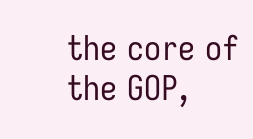the core of the GOP,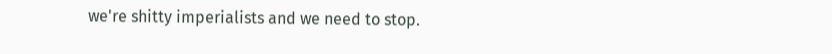we're shitty imperialists and we need to stop.